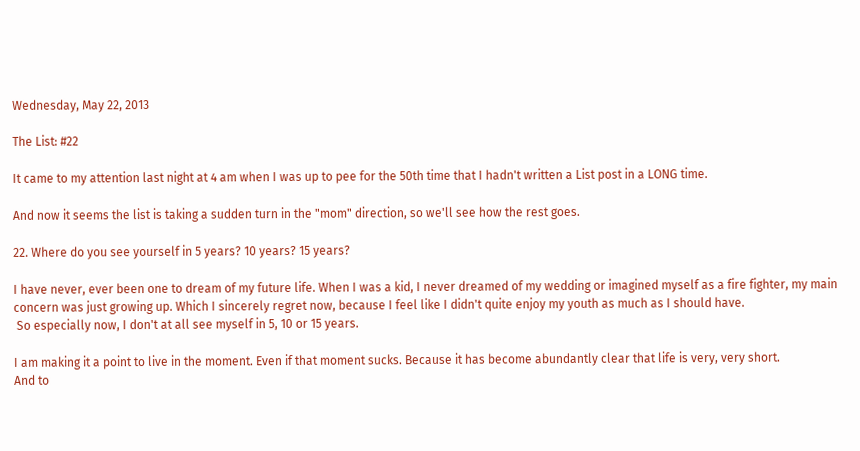Wednesday, May 22, 2013

The List: #22

It came to my attention last night at 4 am when I was up to pee for the 50th time that I hadn't written a List post in a LONG time.

And now it seems the list is taking a sudden turn in the "mom" direction, so we'll see how the rest goes.

22. Where do you see yourself in 5 years? 10 years? 15 years?

I have never, ever been one to dream of my future life. When I was a kid, I never dreamed of my wedding or imagined myself as a fire fighter, my main concern was just growing up. Which I sincerely regret now, because I feel like I didn't quite enjoy my youth as much as I should have.
 So especially now, I don't at all see myself in 5, 10 or 15 years.

I am making it a point to live in the moment. Even if that moment sucks. Because it has become abundantly clear that life is very, very short.
And to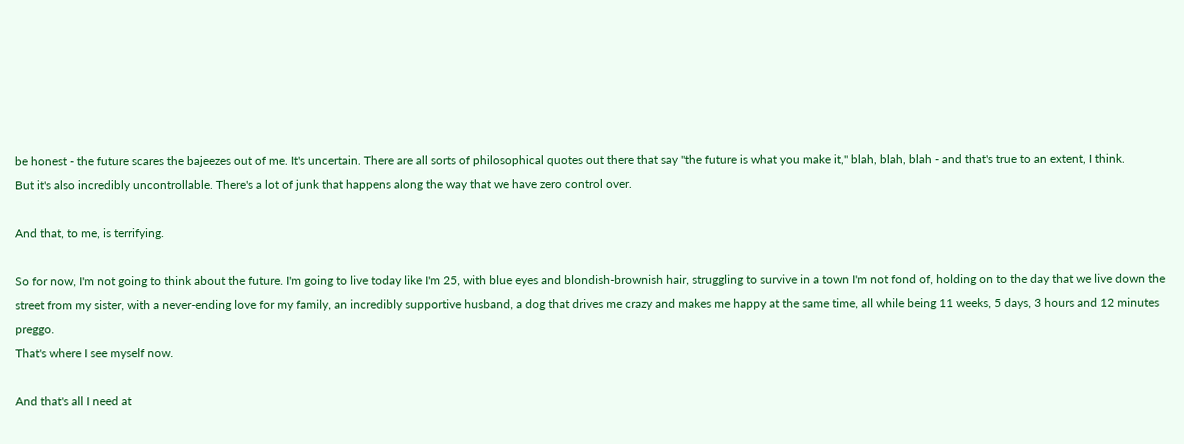be honest - the future scares the bajeezes out of me. It's uncertain. There are all sorts of philosophical quotes out there that say "the future is what you make it," blah, blah, blah - and that's true to an extent, I think.
But it's also incredibly uncontrollable. There's a lot of junk that happens along the way that we have zero control over.

And that, to me, is terrifying.

So for now, I'm not going to think about the future. I'm going to live today like I'm 25, with blue eyes and blondish-brownish hair, struggling to survive in a town I'm not fond of, holding on to the day that we live down the street from my sister, with a never-ending love for my family, an incredibly supportive husband, a dog that drives me crazy and makes me happy at the same time, all while being 11 weeks, 5 days, 3 hours and 12 minutes preggo.
That's where I see myself now.

And that's all I need at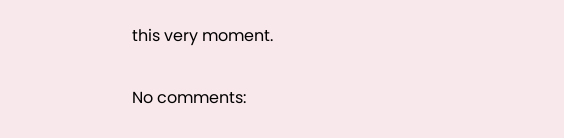this very moment.

No comments: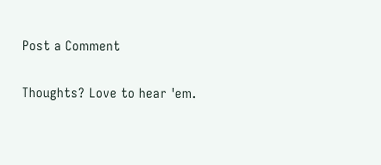Post a Comment

Thoughts? Love to hear 'em.